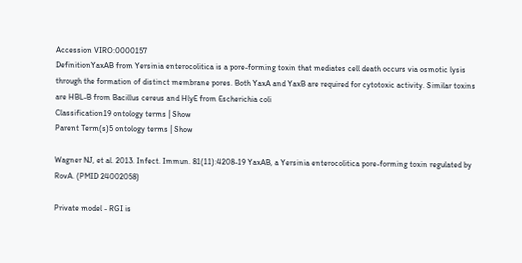Accession VIRO:0000157
DefinitionYaxAB from Yersinia enterocolitica is a pore-forming toxin that mediates cell death occurs via osmotic lysis through the formation of distinct membrane pores. Both YaxA and YaxB are required for cytotoxic activity. Similar toxins are HBL-B from Bacillus cereus and HlyE from Escherichia coli
Classification19 ontology terms | Show
Parent Term(s)5 ontology terms | Show

Wagner NJ, et al. 2013. Infect. Immun. 81(11):4208-19 YaxAB, a Yersinia enterocolitica pore-forming toxin regulated by RovA. (PMID 24002058)

Private model - RGI is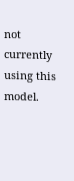not currently using this model.